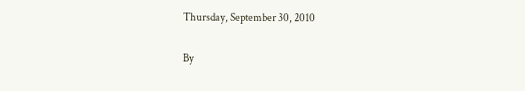Thursday, September 30, 2010

By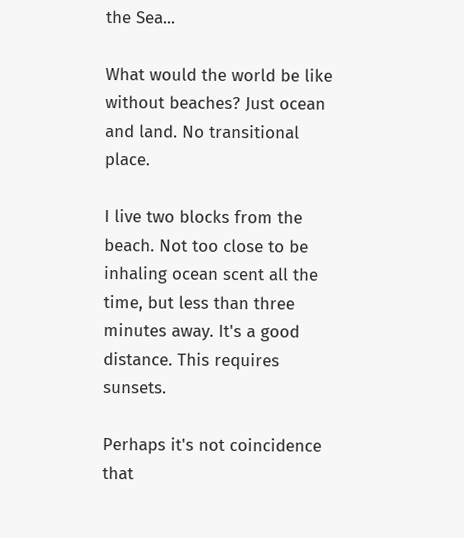the Sea...

What would the world be like without beaches? Just ocean and land. No transitional place.

I live two blocks from the beach. Not too close to be inhaling ocean scent all the time, but less than three minutes away. It's a good distance. This requires sunsets.

Perhaps it's not coincidence that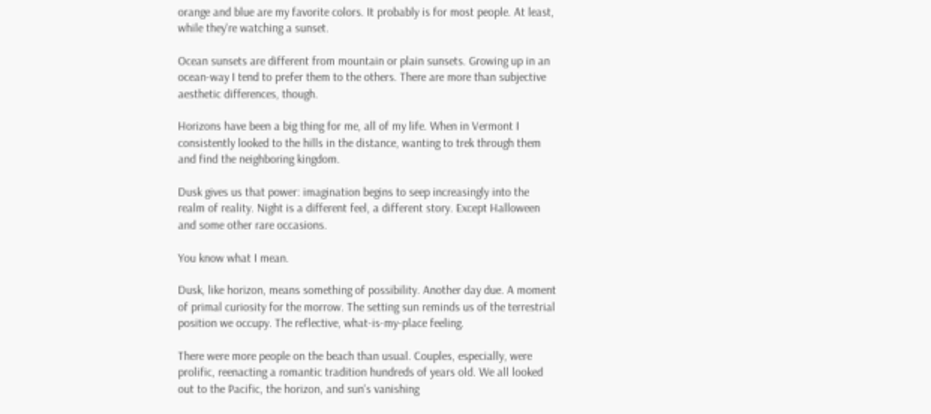orange and blue are my favorite colors. It probably is for most people. At least, while they're watching a sunset.

Ocean sunsets are different from mountain or plain sunsets. Growing up in an ocean-way I tend to prefer them to the others. There are more than subjective aesthetic differences, though.

Horizons have been a big thing for me, all of my life. When in Vermont I consistently looked to the hills in the distance, wanting to trek through them and find the neighboring kingdom.

Dusk gives us that power: imagination begins to seep increasingly into the realm of reality. Night is a different feel, a different story. Except Halloween and some other rare occasions.

You know what I mean.

Dusk, like horizon, means something of possibility. Another day due. A moment of primal curiosity for the morrow. The setting sun reminds us of the terrestrial position we occupy. The reflective, what-is-my-place feeling.

There were more people on the beach than usual. Couples, especially, were prolific, reenacting a romantic tradition hundreds of years old. We all looked out to the Pacific, the horizon, and sun's vanishing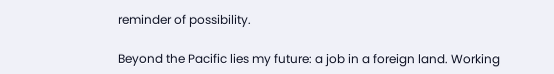reminder of possibility.

Beyond the Pacific lies my future: a job in a foreign land. Working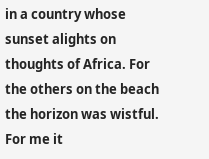in a country whose sunset alights on thoughts of Africa. For the others on the beach the horizon was wistful. For me it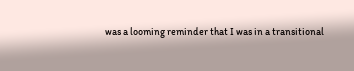was a looming reminder that I was in a transitional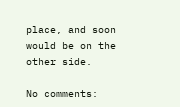place, and soon would be on the other side.

No comments: